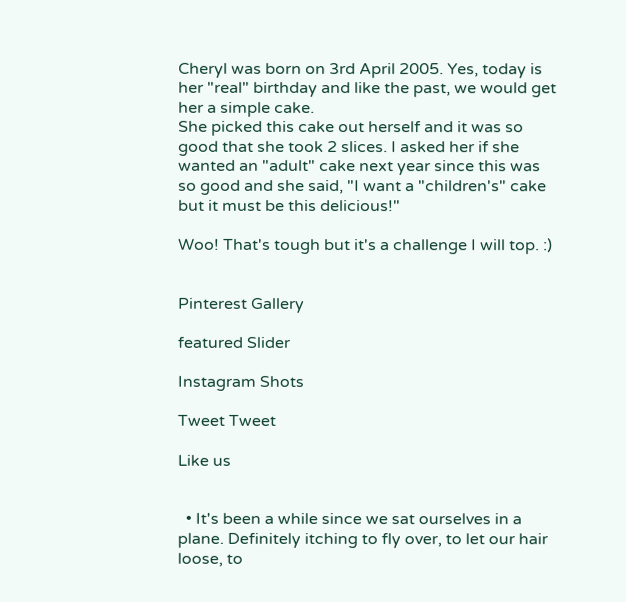Cheryl was born on 3rd April 2005. Yes, today is her "real" birthday and like the past, we would get her a simple cake.
She picked this cake out herself and it was so good that she took 2 slices. I asked her if she wanted an "adult" cake next year since this was so good and she said, "I want a "children's" cake but it must be this delicious!"

Woo! That's tough but it's a challenge I will top. :)


Pinterest Gallery

featured Slider

Instagram Shots

Tweet Tweet

Like us


  • It's been a while since we sat ourselves in a plane. Definitely itching to fly over, to let our hair loose, to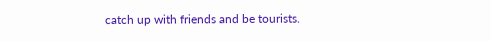catch up with friends and be tourists.